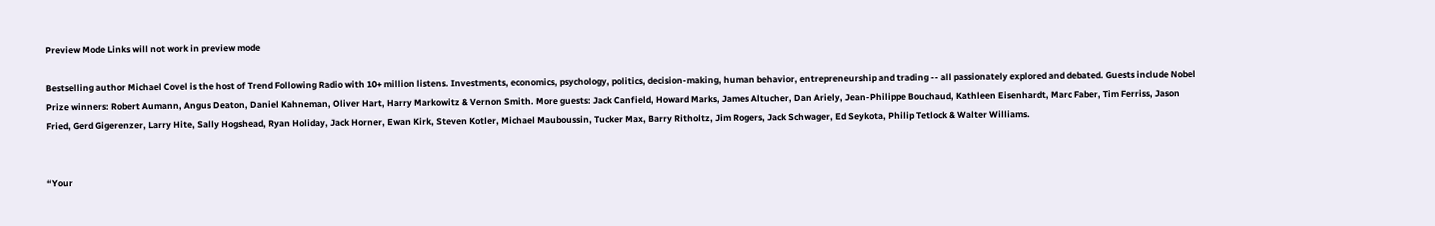Preview Mode Links will not work in preview mode

Bestselling author Michael Covel is the host of Trend Following Radio with 10+ million listens. Investments, economics, psychology, politics, decision-making, human behavior, entrepreneurship and trading -- all passionately explored and debated. Guests include Nobel Prize winners: Robert Aumann, Angus Deaton, Daniel Kahneman, Oliver Hart, Harry Markowitz & Vernon Smith. More guests: Jack Canfield, Howard Marks, James Altucher, Dan Ariely, Jean-Philippe Bouchaud, Kathleen Eisenhardt, Marc Faber, Tim Ferriss, Jason Fried, Gerd Gigerenzer, Larry Hite, Sally Hogshead, Ryan Holiday, Jack Horner, Ewan Kirk, Steven Kotler, Michael Mauboussin, Tucker Max, Barry Ritholtz, Jim Rogers, Jack Schwager, Ed Seykota, Philip Tetlock & Walter Williams.


“Your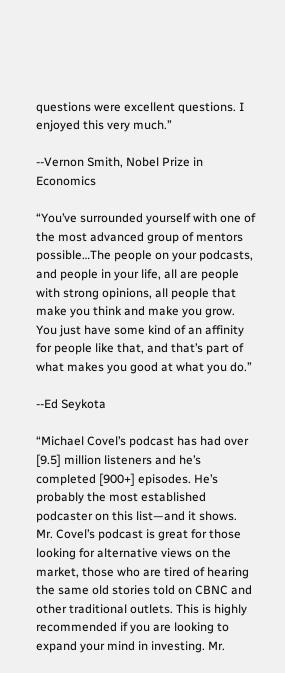questions were excellent questions. I enjoyed this very much.”

--Vernon Smith, Nobel Prize in Economics

“You’ve surrounded yourself with one of the most advanced group of mentors possible…The people on your podcasts, and people in your life, all are people with strong opinions, all people that make you think and make you grow. You just have some kind of an affinity for people like that, and that’s part of what makes you good at what you do.”

--Ed Seykota

“Michael Covel’s podcast has had over [9.5] million listeners and he’s completed [900+] episodes. He’s probably the most established podcaster on this list—and it shows. Mr. Covel’s podcast is great for those looking for alternative views on the market, those who are tired of hearing the same old stories told on CBNC and other traditional outlets. This is highly recommended if you are looking to expand your mind in investing. Mr.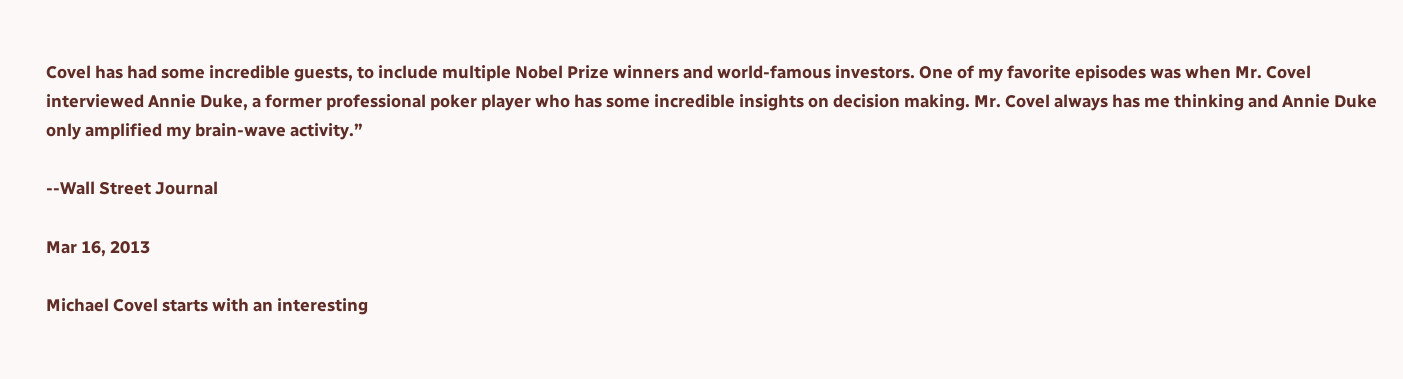Covel has had some incredible guests, to include multiple Nobel Prize winners and world-famous investors. One of my favorite episodes was when Mr. Covel interviewed Annie Duke, a former professional poker player who has some incredible insights on decision making. Mr. Covel always has me thinking and Annie Duke only amplified my brain-wave activity.”

--Wall Street Journal

Mar 16, 2013

Michael Covel starts with an interesting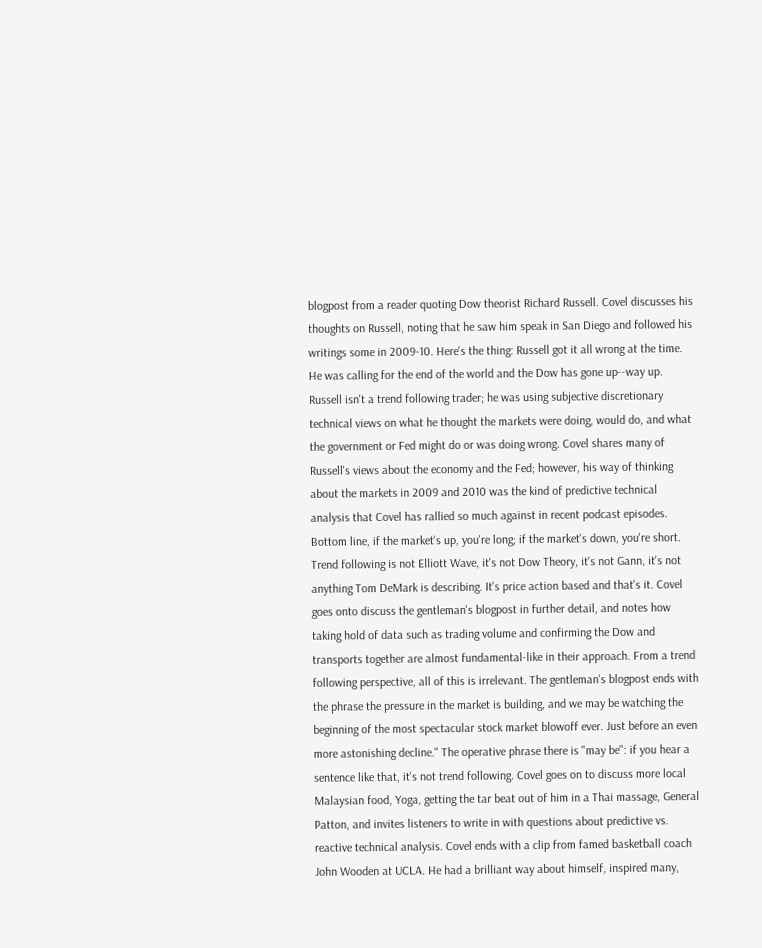blogpost from a reader quoting Dow theorist Richard Russell. Covel discusses his thoughts on Russell, noting that he saw him speak in San Diego and followed his writings some in 2009-10. Here's the thing: Russell got it all wrong at the time. He was calling for the end of the world and the Dow has gone up--way up. Russell isn't a trend following trader; he was using subjective discretionary technical views on what he thought the markets were doing, would do, and what the government or Fed might do or was doing wrong. Covel shares many of Russell's views about the economy and the Fed; however, his way of thinking about the markets in 2009 and 2010 was the kind of predictive technical analysis that Covel has rallied so much against in recent podcast episodes. Bottom line, if the market's up, you're long; if the market's down, you're short. Trend following is not Elliott Wave, it's not Dow Theory, it's not Gann, it's not anything Tom DeMark is describing. It's price action based and that's it. Covel goes onto discuss the gentleman's blogpost in further detail, and notes how taking hold of data such as trading volume and confirming the Dow and transports together are almost fundamental-like in their approach. From a trend following perspective, all of this is irrelevant. The gentleman's blogpost ends with the phrase the pressure in the market is building, and we may be watching the beginning of the most spectacular stock market blowoff ever. Just before an even more astonishing decline." The operative phrase there is "may be": if you hear a sentence like that, it's not trend following. Covel goes on to discuss more local Malaysian food, Yoga, getting the tar beat out of him in a Thai massage, General Patton, and invites listeners to write in with questions about predictive vs. reactive technical analysis. Covel ends with a clip from famed basketball coach John Wooden at UCLA. He had a brilliant way about himself, inspired many,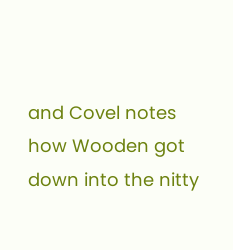and Covel notes how Wooden got down into the nitty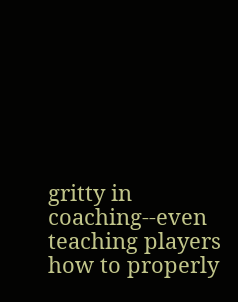gritty in coaching--even teaching players how to properly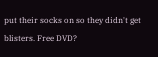put their socks on so they didn't get blisters. Free DVD?